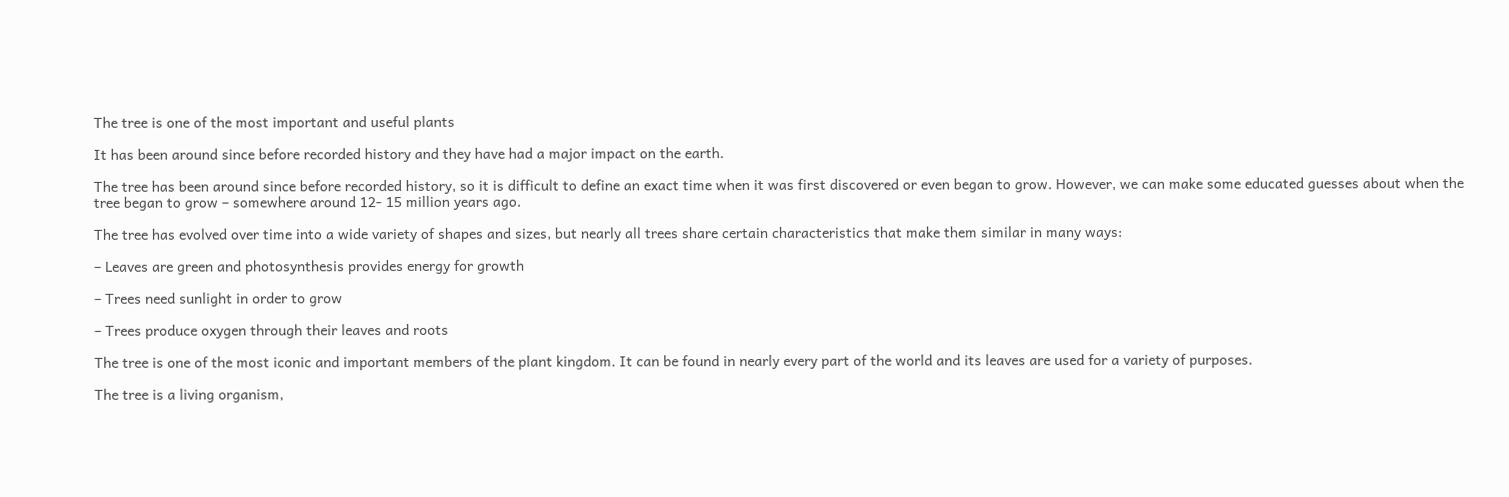The tree is one of the most important and useful plants

It has been around since before recorded history and they have had a major impact on the earth.

The tree has been around since before recorded history, so it is difficult to define an exact time when it was first discovered or even began to grow. However, we can make some educated guesses about when the tree began to grow – somewhere around 12- 15 million years ago.

The tree has evolved over time into a wide variety of shapes and sizes, but nearly all trees share certain characteristics that make them similar in many ways:

– Leaves are green and photosynthesis provides energy for growth

– Trees need sunlight in order to grow

– Trees produce oxygen through their leaves and roots

The tree is one of the most iconic and important members of the plant kingdom. It can be found in nearly every part of the world and its leaves are used for a variety of purposes.

The tree is a living organism,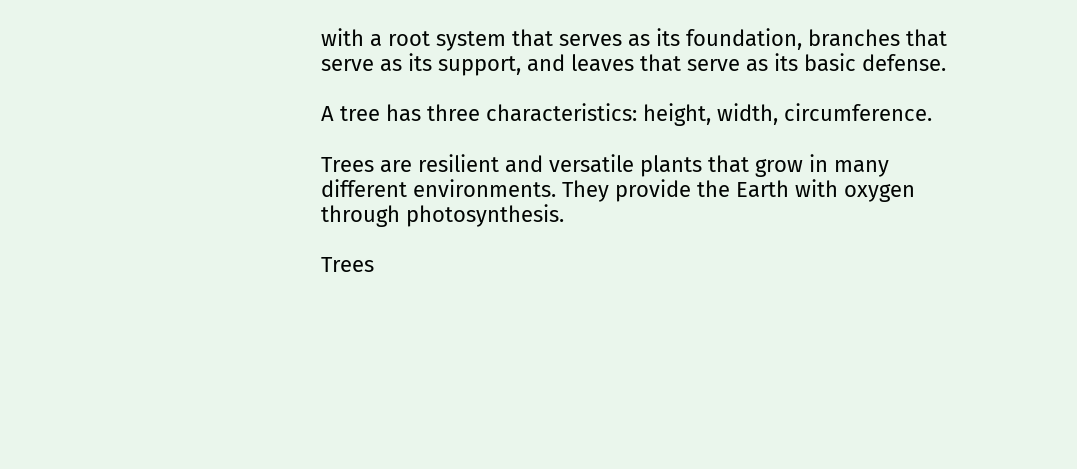with a root system that serves as its foundation, branches that serve as its support, and leaves that serve as its basic defense.

A tree has three characteristics: height, width, circumference.

Trees are resilient and versatile plants that grow in many different environments. They provide the Earth with oxygen through photosynthesis.

Trees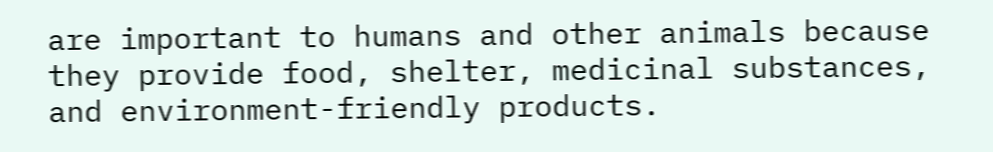are important to humans and other animals because they provide food, shelter, medicinal substances, and environment-friendly products.